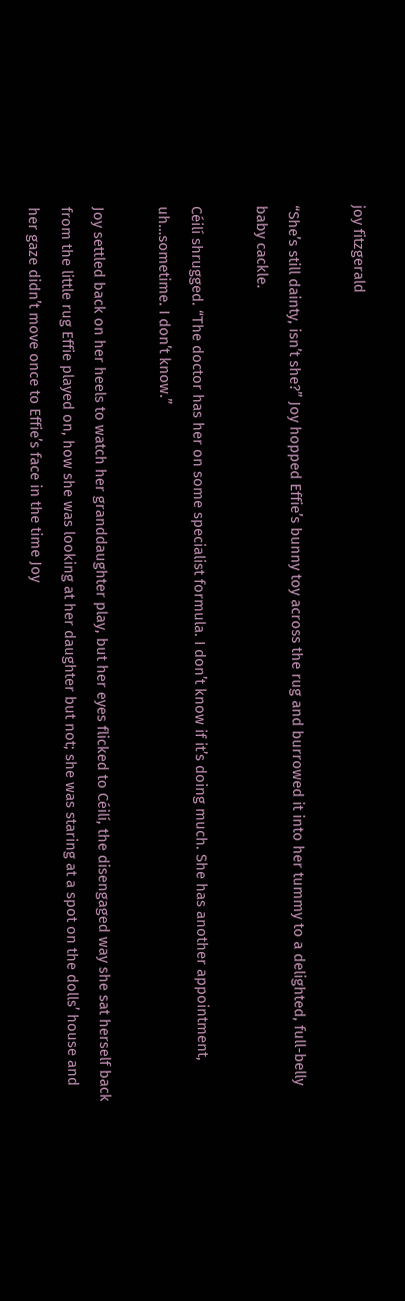joy fitzgerald

“She’s still dainty, isn’t she?” Joy hopped Effie’s bunny toy across the rug and burrowed it into her tummy to a delighted, full-belly baby cackle.

Céilí shrugged. “The doctor has her on some specialist formula. I don’t know if it’s doing much. She has another appointment, uh…sometime. I don’t know.”

Joy settled back on her heels to watch her granddaughter play, but her eyes flicked to Céilí, the disengaged way she sat herself back from the little rug Effie played on, how she was looking at her daughter but not; she was staring at a spot on the dolls’ house and her gaze didn’t move once to Effie’s face in the time Joy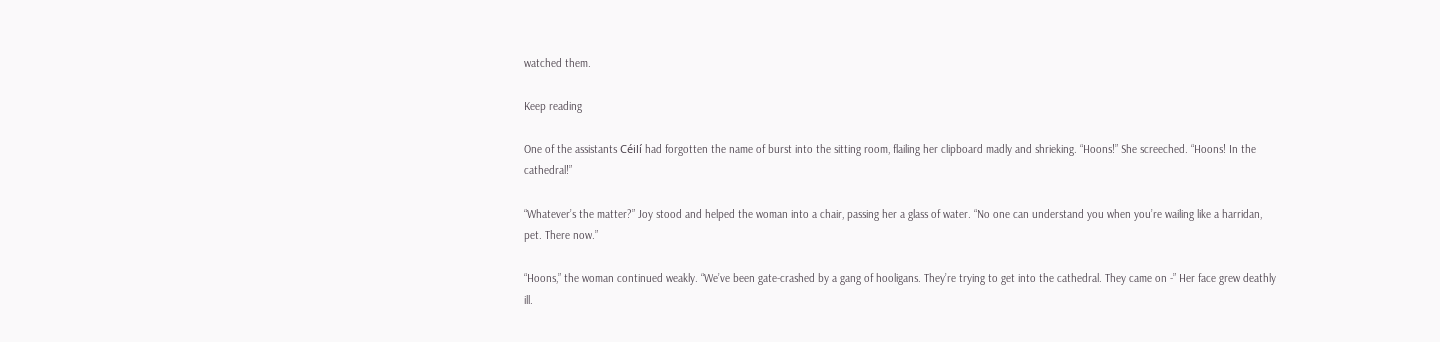watched them.

Keep reading

One of the assistants Céilí had forgotten the name of burst into the sitting room, flailing her clipboard madly and shrieking. “Hoons!” She screeched. “Hoons! In the cathedral!”

“Whatever’s the matter?” Joy stood and helped the woman into a chair, passing her a glass of water. “No one can understand you when you’re wailing like a harridan, pet. There now.”

“Hoons,” the woman continued weakly. “We’ve been gate-crashed by a gang of hooligans. They’re trying to get into the cathedral. They came on -” Her face grew deathly ill.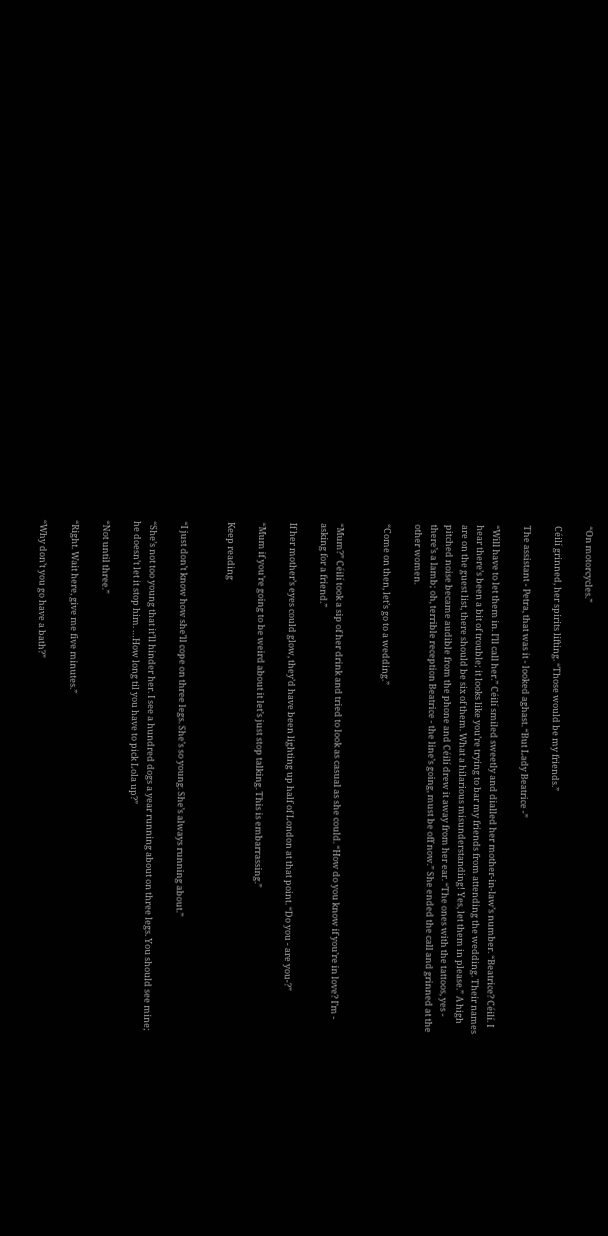“On motorcycles.”

Céilí grinned, her spirits lifting. “Those would be my friends.”

The assistant - Petra, that was it - looked aghast. “But Lady Beatrice -”

“Will have to let them in. I’ll call her.” Céilí smiled sweetly and dialled her mother-in-law’s number. “Beatrice? Céilí. I hear there’s been a bit of trouble; it looks like you’re trying to bar my friends from attending the wedding. Their names are on the guest list, there should be six of them. What a hilarious misunderstanding! Yes, let them in please.” A high pitched noise became audible from the phone and Céilí drew it away from her ear. “The ones with the tattoos, yes - there’s a lamb; oh, terrible reception Beatrice - the line’s going, must be off now.” She ended the call and grinned at the other women.

“Come on then, let’s go to a wedding.”


“Mum?” Céilí took a sip of her drink and tried to look as casual as she could. “How do you know if you’re in love? I’m - asking for a friend.”

If her mother’s eyes could glow, they’d have been lighting up half of London at that point. “Do you - are you-?”

“Mum if you’re going to be weird about it let’s just stop talking. This is embarrassing.”

Keep reading


“I just don’t know how she’ll cope on three legs. She’s so young. She’s always running about.”

“She’s not too young that it’ll hinder her. I see a hundred dogs a year running about on three legs. You should see mine; he doesn’t let it stop him. …How long til you have to pick Lola up?”

“Not until three.”

“Right. Wait here, give me five minutes.”

“Why don’t you go have a bath?”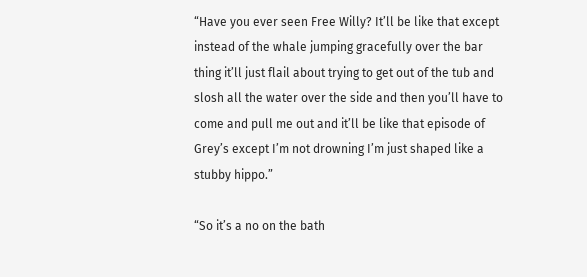“Have you ever seen Free Willy? It’ll be like that except instead of the whale jumping gracefully over the bar thing it’ll just flail about trying to get out of the tub and slosh all the water over the side and then you’ll have to come and pull me out and it’ll be like that episode of Grey’s except I’m not drowning I’m just shaped like a stubby hippo.”

“So it’s a no on the bath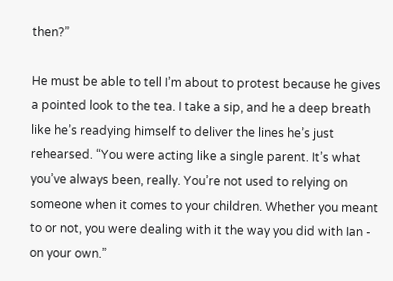then?”

He must be able to tell I’m about to protest because he gives a pointed look to the tea. I take a sip, and he a deep breath like he’s readying himself to deliver the lines he’s just rehearsed. “You were acting like a single parent. It’s what you’ve always been, really. You’re not used to relying on someone when it comes to your children. Whether you meant to or not, you were dealing with it the way you did with Ian - on your own.”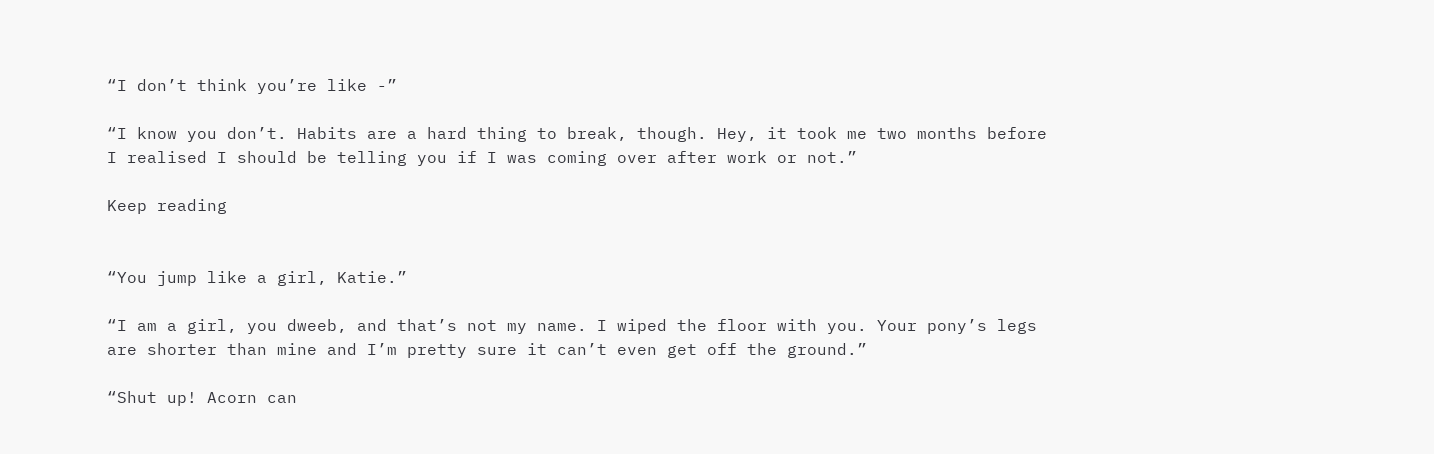“I don’t think you’re like -”

“I know you don’t. Habits are a hard thing to break, though. Hey, it took me two months before I realised I should be telling you if I was coming over after work or not.”

Keep reading


“You jump like a girl, Katie.”

“I am a girl, you dweeb, and that’s not my name. I wiped the floor with you. Your pony’s legs are shorter than mine and I’m pretty sure it can’t even get off the ground.”

“Shut up! Acorn can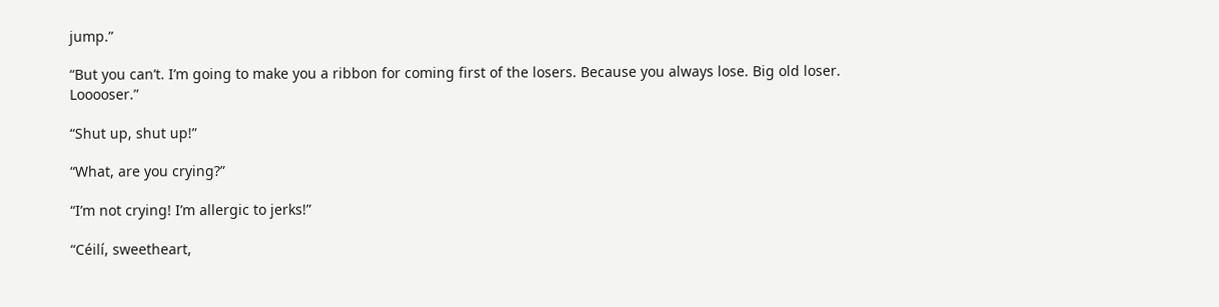jump.”

“But you can’t. I’m going to make you a ribbon for coming first of the losers. Because you always lose. Big old loser. Looooser.”

“Shut up, shut up!”

“What, are you crying?”

“I’m not crying! I’m allergic to jerks!”

“Céilí, sweetheart,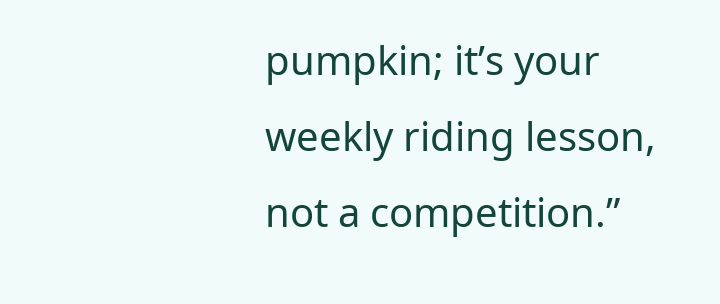pumpkin; it’s your weekly riding lesson, not a competition.”